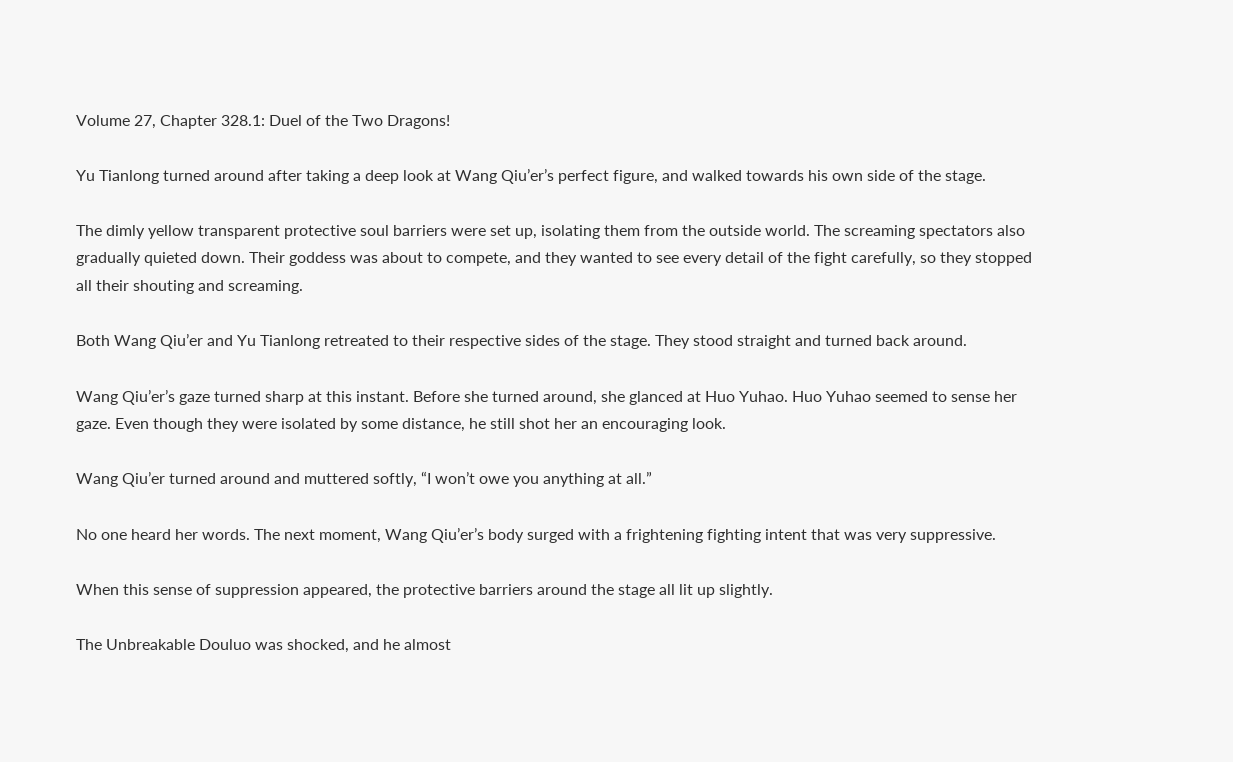Volume 27, Chapter 328.1: Duel of the Two Dragons!

Yu Tianlong turned around after taking a deep look at Wang Qiu’er’s perfect figure, and walked towards his own side of the stage.

The dimly yellow transparent protective soul barriers were set up, isolating them from the outside world. The screaming spectators also gradually quieted down. Their goddess was about to compete, and they wanted to see every detail of the fight carefully, so they stopped all their shouting and screaming.

Both Wang Qiu’er and Yu Tianlong retreated to their respective sides of the stage. They stood straight and turned back around.

Wang Qiu’er’s gaze turned sharp at this instant. Before she turned around, she glanced at Huo Yuhao. Huo Yuhao seemed to sense her gaze. Even though they were isolated by some distance, he still shot her an encouraging look.

Wang Qiu’er turned around and muttered softly, “I won’t owe you anything at all.”

No one heard her words. The next moment, Wang Qiu’er’s body surged with a frightening fighting intent that was very suppressive.

When this sense of suppression appeared, the protective barriers around the stage all lit up slightly.

The Unbreakable Douluo was shocked, and he almost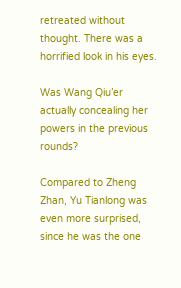retreated without thought. There was a horrified look in his eyes.

Was Wang Qiu’er actually concealing her powers in the previous rounds?

Compared to Zheng Zhan, Yu Tianlong was even more surprised, since he was the one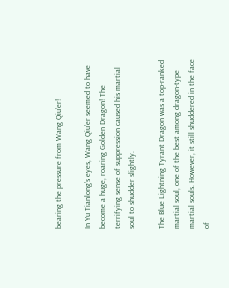bearing the pressure from Wang Qiu’er!

In Yu Tianlong’s eyes, Wang Qiu’er seemed to have become a huge, roaring Golden Dragon! The terrifying sense of suppression caused his martial soul to shudder slightly.

The Blue Lightning Tyrant Dragon was a top-ranked martial soul, one of the best among dragon-type martial souls. However, it still shuddered in the face of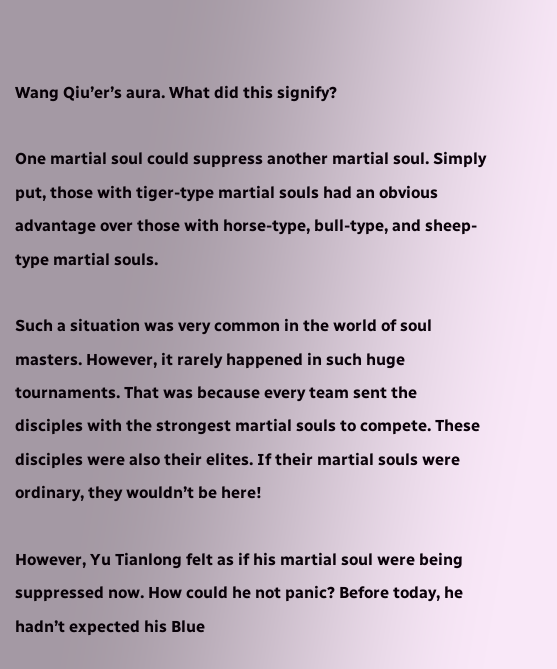Wang Qiu’er’s aura. What did this signify?

One martial soul could suppress another martial soul. Simply put, those with tiger-type martial souls had an obvious advantage over those with horse-type, bull-type, and sheep-type martial souls.

Such a situation was very common in the world of soul masters. However, it rarely happened in such huge tournaments. That was because every team sent the disciples with the strongest martial souls to compete. These disciples were also their elites. If their martial souls were ordinary, they wouldn’t be here!

However, Yu Tianlong felt as if his martial soul were being suppressed now. How could he not panic? Before today, he hadn’t expected his Blue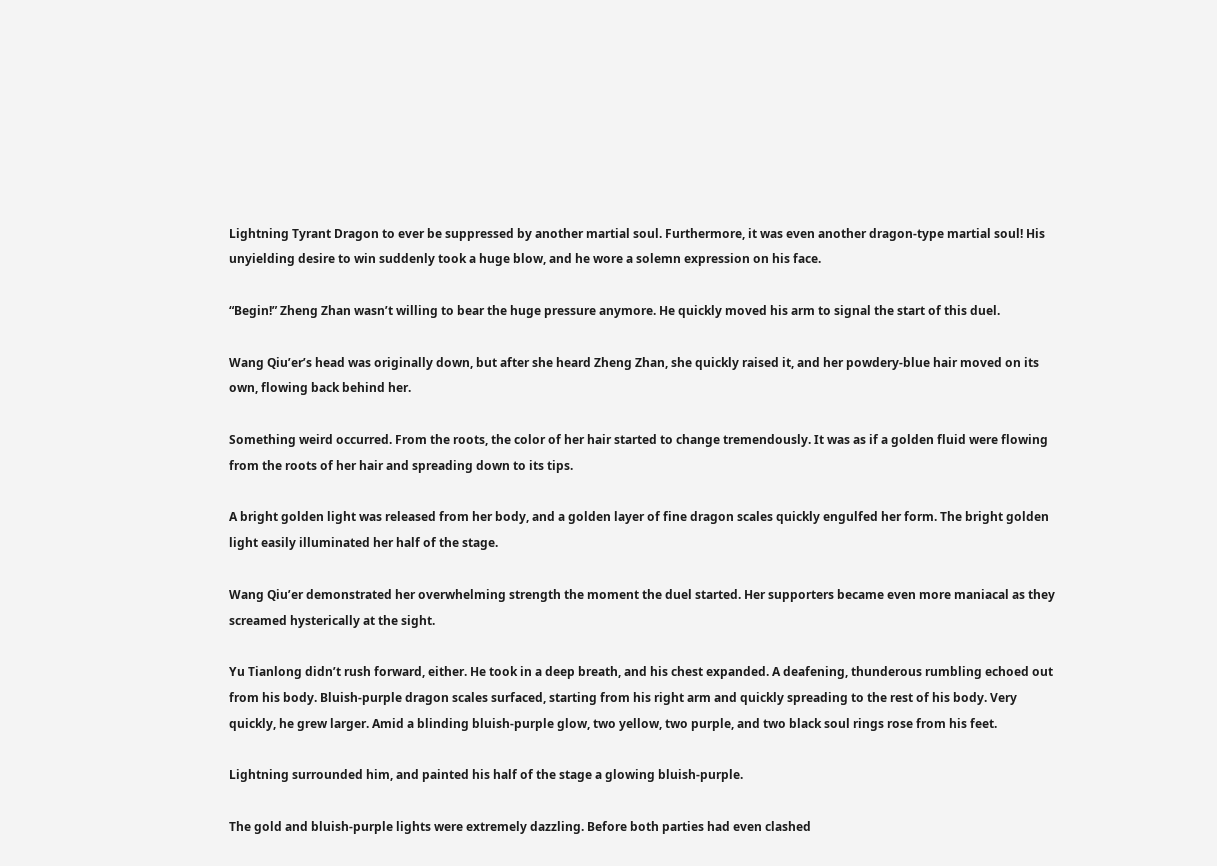Lightning Tyrant Dragon to ever be suppressed by another martial soul. Furthermore, it was even another dragon-type martial soul! His unyielding desire to win suddenly took a huge blow, and he wore a solemn expression on his face.

“Begin!” Zheng Zhan wasn’t willing to bear the huge pressure anymore. He quickly moved his arm to signal the start of this duel.

Wang Qiu’er’s head was originally down, but after she heard Zheng Zhan, she quickly raised it, and her powdery-blue hair moved on its own, flowing back behind her.

Something weird occurred. From the roots, the color of her hair started to change tremendously. It was as if a golden fluid were flowing from the roots of her hair and spreading down to its tips.

A bright golden light was released from her body, and a golden layer of fine dragon scales quickly engulfed her form. The bright golden light easily illuminated her half of the stage.

Wang Qiu’er demonstrated her overwhelming strength the moment the duel started. Her supporters became even more maniacal as they screamed hysterically at the sight.

Yu Tianlong didn’t rush forward, either. He took in a deep breath, and his chest expanded. A deafening, thunderous rumbling echoed out from his body. Bluish-purple dragon scales surfaced, starting from his right arm and quickly spreading to the rest of his body. Very quickly, he grew larger. Amid a blinding bluish-purple glow, two yellow, two purple, and two black soul rings rose from his feet.

Lightning surrounded him, and painted his half of the stage a glowing bluish-purple.

The gold and bluish-purple lights were extremely dazzling. Before both parties had even clashed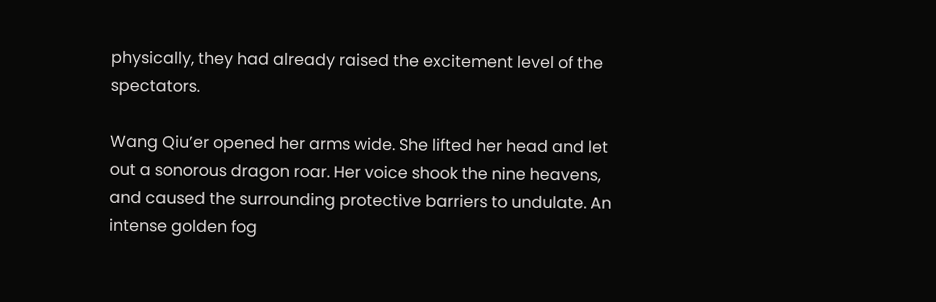physically, they had already raised the excitement level of the spectators.

Wang Qiu’er opened her arms wide. She lifted her head and let out a sonorous dragon roar. Her voice shook the nine heavens, and caused the surrounding protective barriers to undulate. An intense golden fog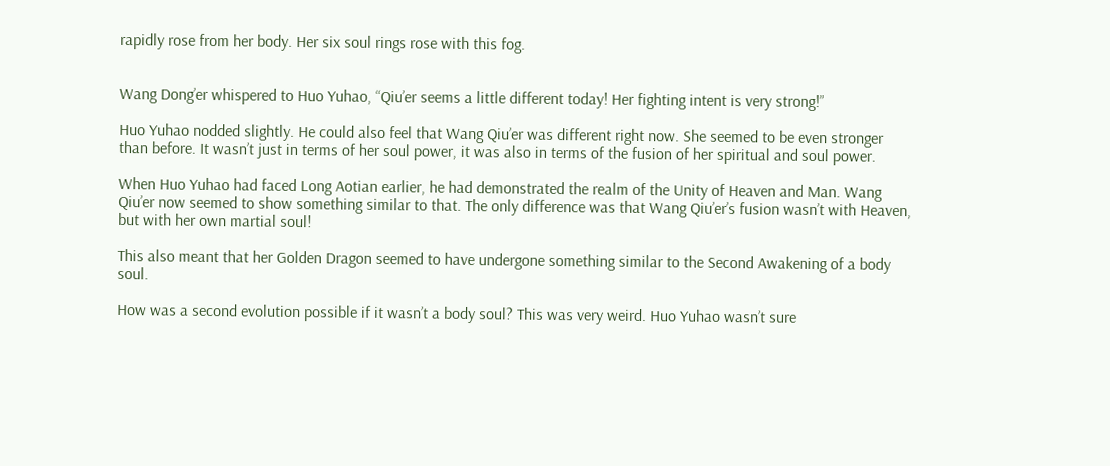rapidly rose from her body. Her six soul rings rose with this fog.


Wang Dong’er whispered to Huo Yuhao, “Qiu’er seems a little different today! Her fighting intent is very strong!”

Huo Yuhao nodded slightly. He could also feel that Wang Qiu’er was different right now. She seemed to be even stronger than before. It wasn’t just in terms of her soul power, it was also in terms of the fusion of her spiritual and soul power.

When Huo Yuhao had faced Long Aotian earlier, he had demonstrated the realm of the Unity of Heaven and Man. Wang Qiu’er now seemed to show something similar to that. The only difference was that Wang Qiu’er’s fusion wasn’t with Heaven, but with her own martial soul!

This also meant that her Golden Dragon seemed to have undergone something similar to the Second Awakening of a body soul.

How was a second evolution possible if it wasn’t a body soul? This was very weird. Huo Yuhao wasn’t sure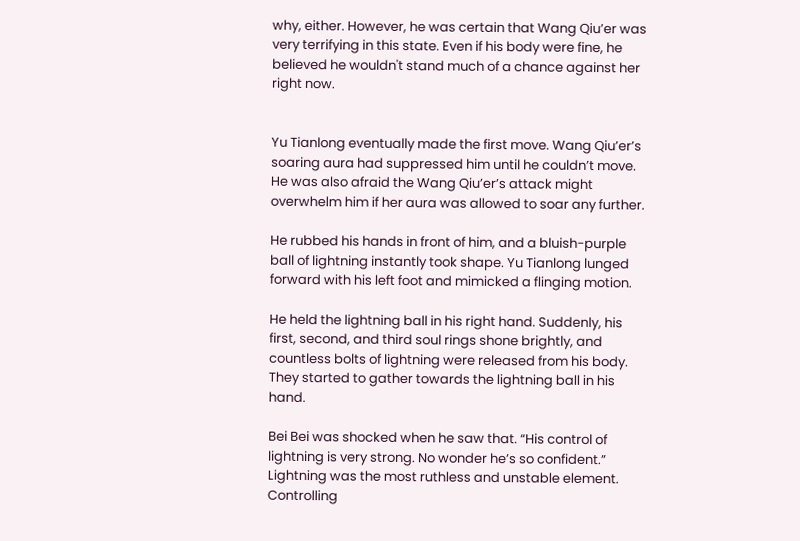why, either. However, he was certain that Wang Qiu’er was very terrifying in this state. Even if his body were fine, he believed he wouldn't stand much of a chance against her right now.


Yu Tianlong eventually made the first move. Wang Qiu’er’s soaring aura had suppressed him until he couldn’t move. He was also afraid the Wang Qiu’er’s attack might overwhelm him if her aura was allowed to soar any further.

He rubbed his hands in front of him, and a bluish-purple ball of lightning instantly took shape. Yu Tianlong lunged forward with his left foot and mimicked a flinging motion.

He held the lightning ball in his right hand. Suddenly, his first, second, and third soul rings shone brightly, and countless bolts of lightning were released from his body. They started to gather towards the lightning ball in his hand.

Bei Bei was shocked when he saw that. “His control of lightning is very strong. No wonder he’s so confident.” Lightning was the most ruthless and unstable element. Controlling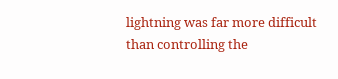lightning was far more difficult than controlling the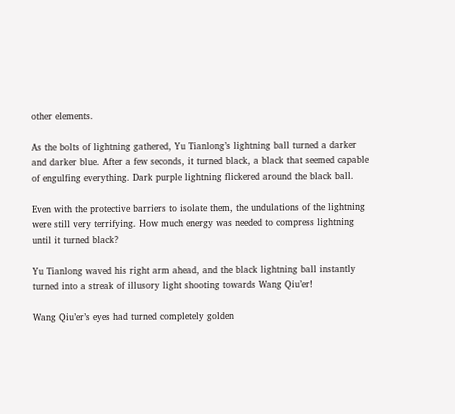other elements.

As the bolts of lightning gathered, Yu Tianlong’s lightning ball turned a darker and darker blue. After a few seconds, it turned black, a black that seemed capable of engulfing everything. Dark purple lightning flickered around the black ball.

Even with the protective barriers to isolate them, the undulations of the lightning were still very terrifying. How much energy was needed to compress lightning until it turned black?

Yu Tianlong waved his right arm ahead, and the black lightning ball instantly turned into a streak of illusory light shooting towards Wang Qiu’er!

Wang Qiu’er’s eyes had turned completely golden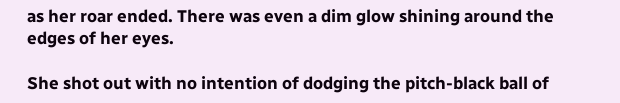as her roar ended. There was even a dim glow shining around the edges of her eyes.

She shot out with no intention of dodging the pitch-black ball of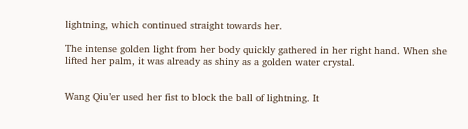lightning, which continued straight towards her.

The intense golden light from her body quickly gathered in her right hand. When she lifted her palm, it was already as shiny as a golden water crystal.


Wang Qiu’er used her fist to block the ball of lightning. It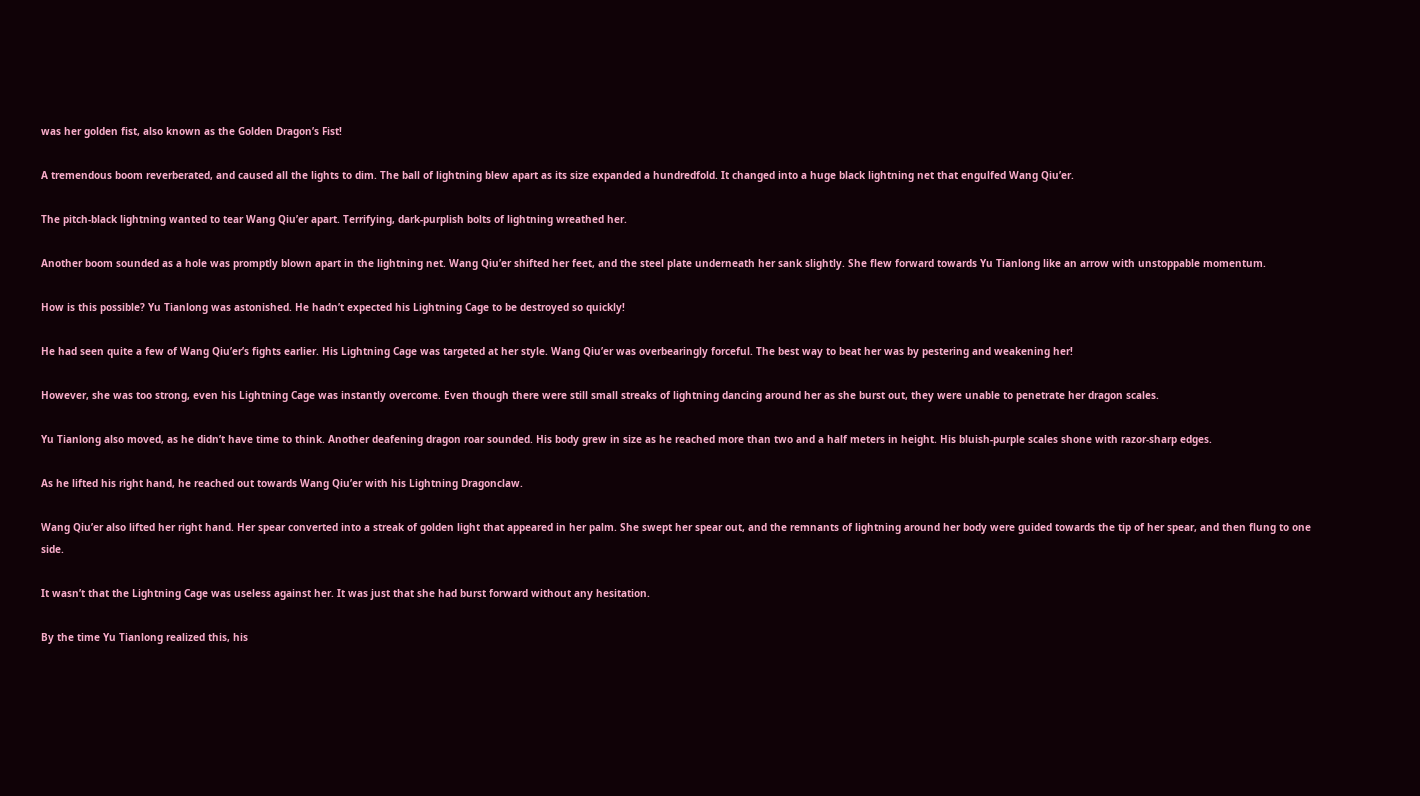was her golden fist, also known as the Golden Dragon’s Fist!

A tremendous boom reverberated, and caused all the lights to dim. The ball of lightning blew apart as its size expanded a hundredfold. It changed into a huge black lightning net that engulfed Wang Qiu’er.

The pitch-black lightning wanted to tear Wang Qiu’er apart. Terrifying, dark-purplish bolts of lightning wreathed her.

Another boom sounded as a hole was promptly blown apart in the lightning net. Wang Qiu’er shifted her feet, and the steel plate underneath her sank slightly. She flew forward towards Yu Tianlong like an arrow with unstoppable momentum.

How is this possible? Yu Tianlong was astonished. He hadn’t expected his Lightning Cage to be destroyed so quickly!

He had seen quite a few of Wang Qiu’er’s fights earlier. His Lightning Cage was targeted at her style. Wang Qiu’er was overbearingly forceful. The best way to beat her was by pestering and weakening her!

However, she was too strong, even his Lightning Cage was instantly overcome. Even though there were still small streaks of lightning dancing around her as she burst out, they were unable to penetrate her dragon scales.

Yu Tianlong also moved, as he didn’t have time to think. Another deafening dragon roar sounded. His body grew in size as he reached more than two and a half meters in height. His bluish-purple scales shone with razor-sharp edges.

As he lifted his right hand, he reached out towards Wang Qiu’er with his Lightning Dragonclaw.

Wang Qiu’er also lifted her right hand. Her spear converted into a streak of golden light that appeared in her palm. She swept her spear out, and the remnants of lightning around her body were guided towards the tip of her spear, and then flung to one side.

It wasn’t that the Lightning Cage was useless against her. It was just that she had burst forward without any hesitation.

By the time Yu Tianlong realized this, his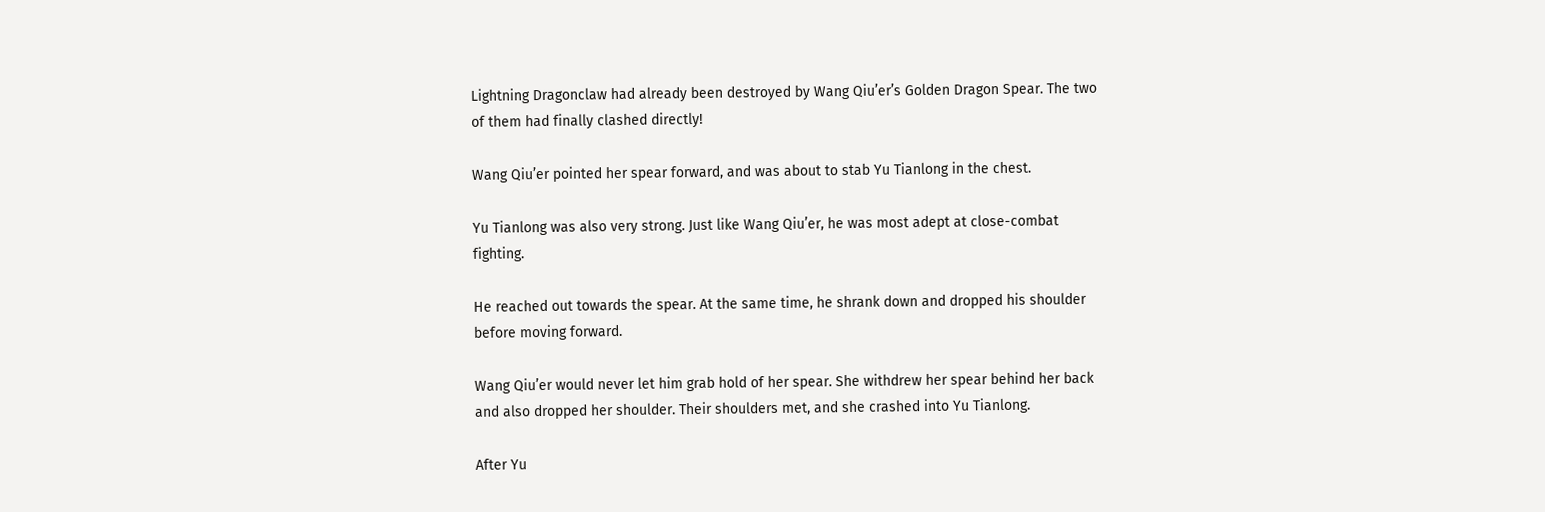Lightning Dragonclaw had already been destroyed by Wang Qiu’er’s Golden Dragon Spear. The two of them had finally clashed directly!

Wang Qiu’er pointed her spear forward, and was about to stab Yu Tianlong in the chest.

Yu Tianlong was also very strong. Just like Wang Qiu’er, he was most adept at close-combat fighting.

He reached out towards the spear. At the same time, he shrank down and dropped his shoulder before moving forward.

Wang Qiu’er would never let him grab hold of her spear. She withdrew her spear behind her back and also dropped her shoulder. Their shoulders met, and she crashed into Yu Tianlong.

After Yu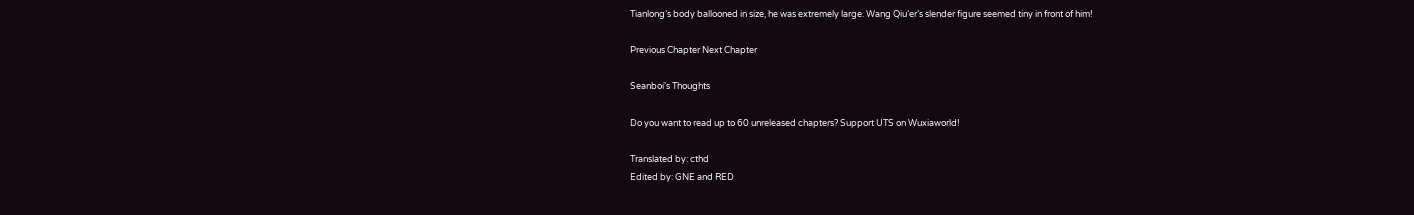Tianlong’s body ballooned in size, he was extremely large. Wang Qiu’er’s slender figure seemed tiny in front of him!

Previous Chapter Next Chapter

Seanboi's Thoughts

Do you want to read up to 60 unreleased chapters? Support UTS on Wuxiaworld!

Translated by: cthd
Edited by: GNE and RED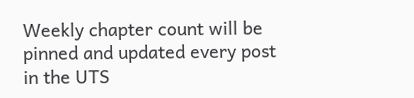Weekly chapter count will be pinned and updated every post in the UTS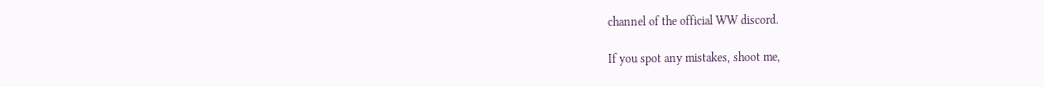channel of the official WW discord.

If you spot any mistakes, shoot me,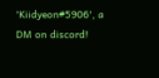'Kiidyeon#5906', a DM on discord!